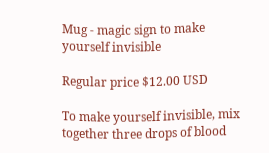Mug - magic sign to make yourself invisible

Regular price $12.00 USD

To make yourself invisible, mix together three drops of blood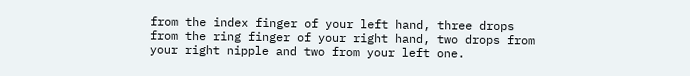from the index finger of your left hand, three drops from the ring finger of your right hand, two drops from your right nipple and two from your left one.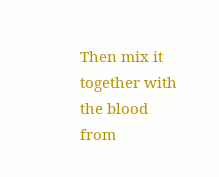Then mix it together with the blood from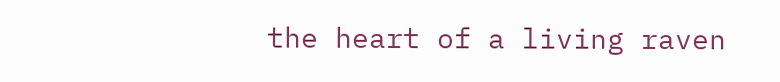the heart of a living raven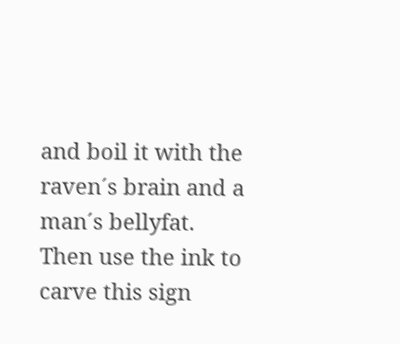and boil it with the raven´s brain and a man´s bellyfat. Then use the ink to carve this sign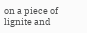on a piece of lignite and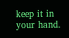keep it in your hand.